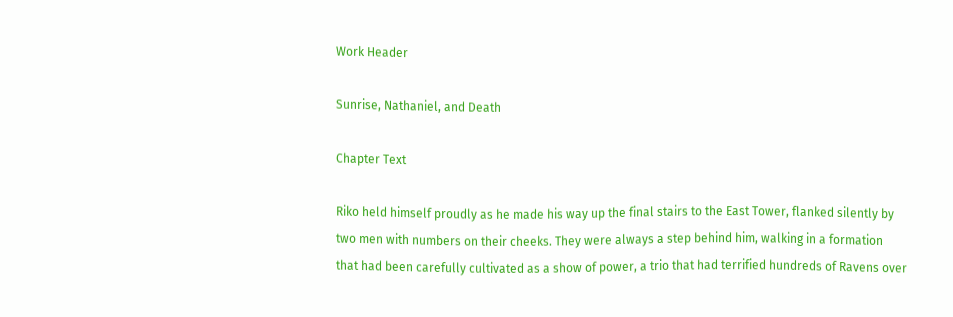Work Header

Sunrise, Nathaniel, and Death

Chapter Text

Riko held himself proudly as he made his way up the final stairs to the East Tower, flanked silently by two men with numbers on their cheeks. They were always a step behind him, walking in a formation that had been carefully cultivated as a show of power, a trio that had terrified hundreds of Ravens over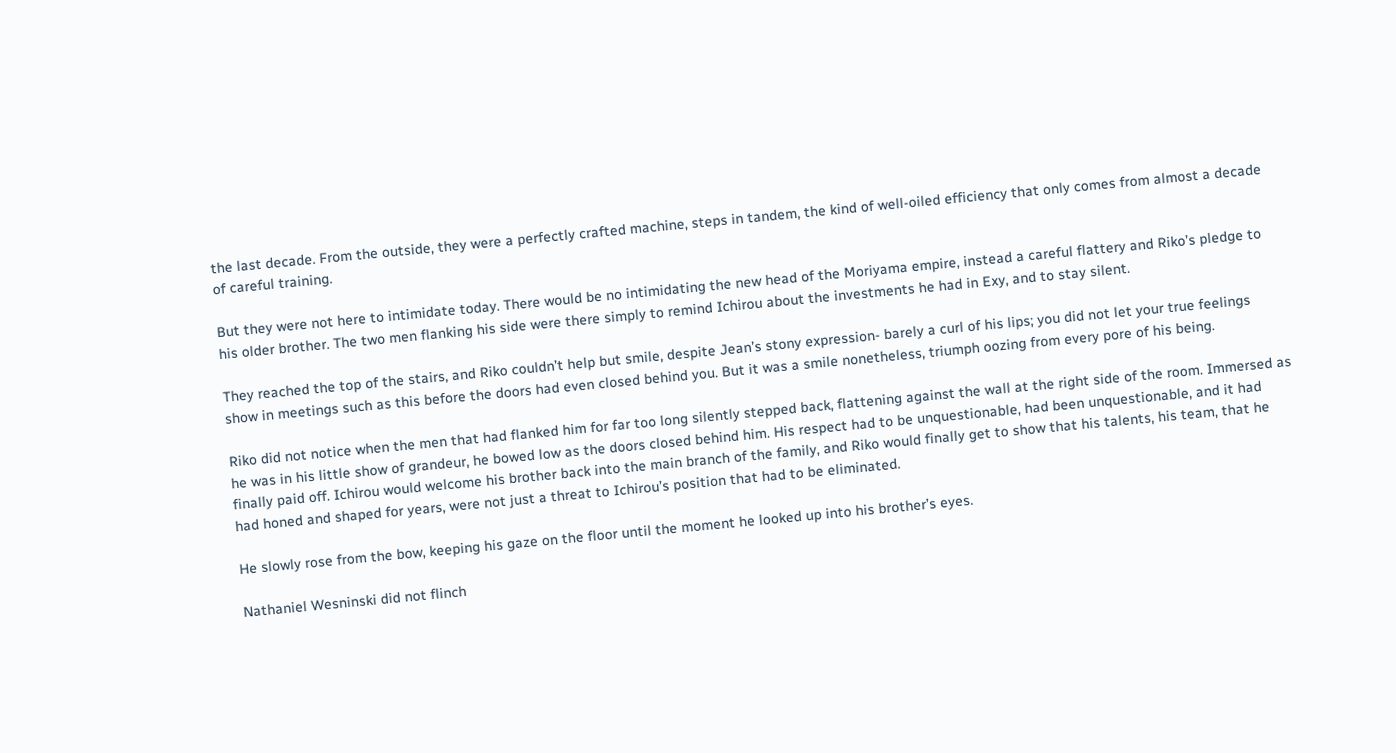the last decade. From the outside, they were a perfectly crafted machine, steps in tandem, the kind of well-oiled efficiency that only comes from almost a decade of careful training.

But they were not here to intimidate today. There would be no intimidating the new head of the Moriyama empire, instead a careful flattery and Riko’s pledge to his older brother. The two men flanking his side were there simply to remind Ichirou about the investments he had in Exy, and to stay silent.

They reached the top of the stairs, and Riko couldn’t help but smile, despite Jean’s stony expression- barely a curl of his lips; you did not let your true feelings show in meetings such as this before the doors had even closed behind you. But it was a smile nonetheless, triumph oozing from every pore of his being.

Riko did not notice when the men that had flanked him for far too long silently stepped back, flattening against the wall at the right side of the room. Immersed as he was in his little show of grandeur, he bowed low as the doors closed behind him. His respect had to be unquestionable, had been unquestionable, and it had finally paid off. Ichirou would welcome his brother back into the main branch of the family, and Riko would finally get to show that his talents, his team, that he had honed and shaped for years, were not just a threat to Ichirou’s position that had to be eliminated.

He slowly rose from the bow, keeping his gaze on the floor until the moment he looked up into his brother’s eyes.

Nathaniel Wesninski did not flinch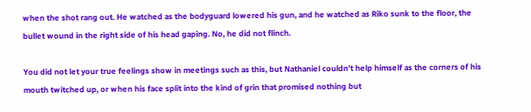when the shot rang out. He watched as the bodyguard lowered his gun, and he watched as Riko sunk to the floor, the bullet wound in the right side of his head gaping. No, he did not flinch.

You did not let your true feelings show in meetings such as this, but Nathaniel couldn’t help himself as the corners of his mouth twitched up, or when his face split into the kind of grin that promised nothing but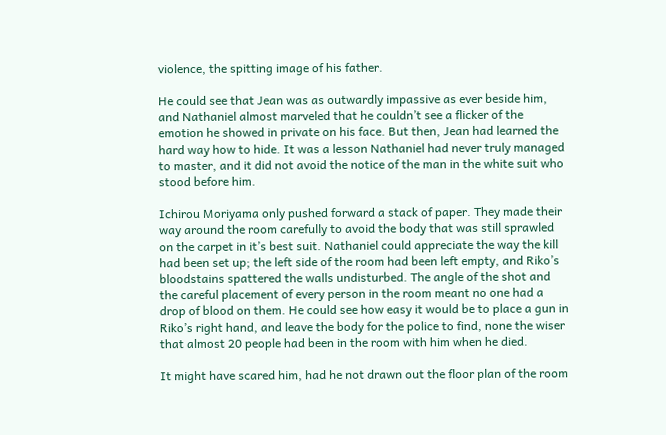violence, the spitting image of his father.

He could see that Jean was as outwardly impassive as ever beside him, and Nathaniel almost marveled that he couldn’t see a flicker of the emotion he showed in private on his face. But then, Jean had learned the hard way how to hide. It was a lesson Nathaniel had never truly managed to master, and it did not avoid the notice of the man in the white suit who stood before him.

Ichirou Moriyama only pushed forward a stack of paper. They made their way around the room carefully to avoid the body that was still sprawled on the carpet in it’s best suit. Nathaniel could appreciate the way the kill had been set up; the left side of the room had been left empty, and Riko’s bloodstains spattered the walls undisturbed. The angle of the shot and the careful placement of every person in the room meant no one had a drop of blood on them. He could see how easy it would be to place a gun in Riko’s right hand, and leave the body for the police to find, none the wiser that almost 20 people had been in the room with him when he died.

It might have scared him, had he not drawn out the floor plan of the room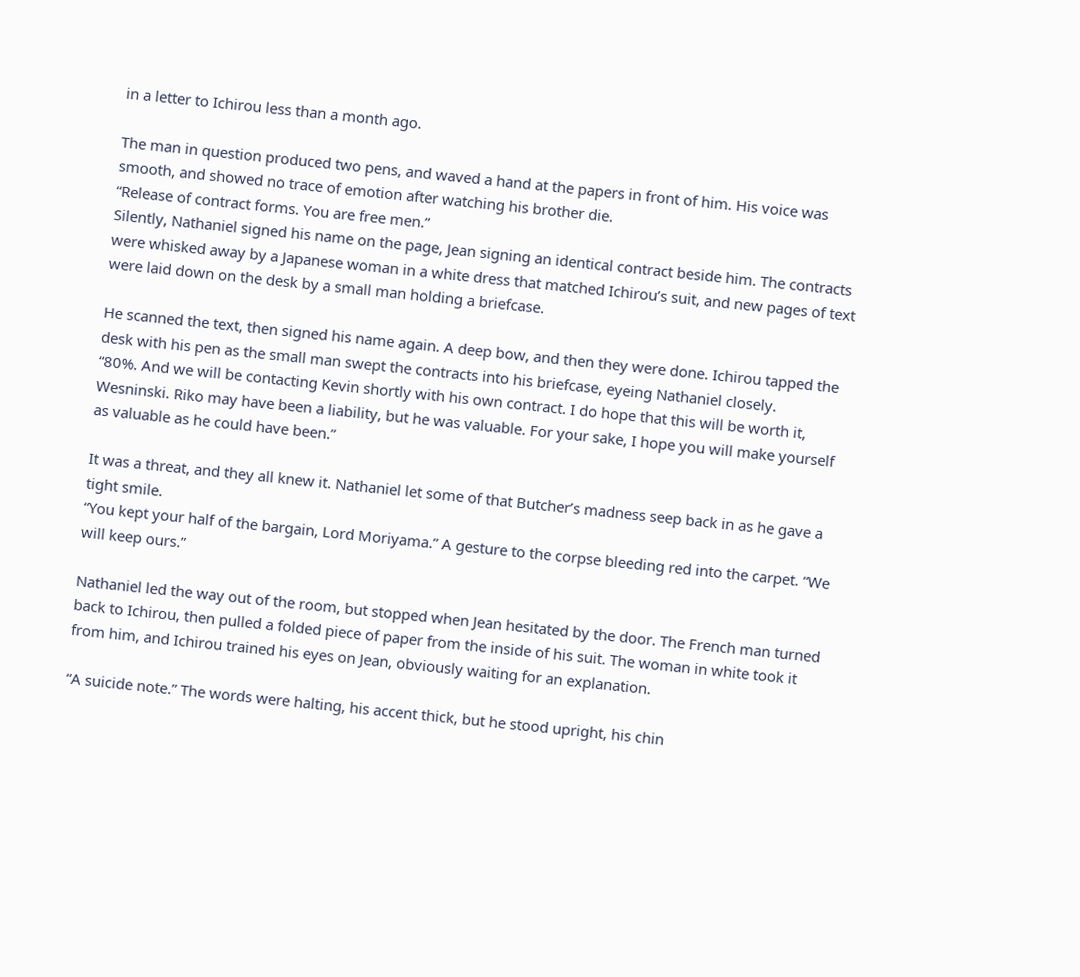in a letter to Ichirou less than a month ago.

The man in question produced two pens, and waved a hand at the papers in front of him. His voice was smooth, and showed no trace of emotion after watching his brother die.
“Release of contract forms. You are free men.”
Silently, Nathaniel signed his name on the page, Jean signing an identical contract beside him. The contracts were whisked away by a Japanese woman in a white dress that matched Ichirou’s suit, and new pages of text were laid down on the desk by a small man holding a briefcase.

He scanned the text, then signed his name again. A deep bow, and then they were done. Ichirou tapped the desk with his pen as the small man swept the contracts into his briefcase, eyeing Nathaniel closely.
“80%. And we will be contacting Kevin shortly with his own contract. I do hope that this will be worth it, Wesninski. Riko may have been a liability, but he was valuable. For your sake, I hope you will make yourself as valuable as he could have been.”

It was a threat, and they all knew it. Nathaniel let some of that Butcher’s madness seep back in as he gave a tight smile.
“You kept your half of the bargain, Lord Moriyama.” A gesture to the corpse bleeding red into the carpet. “We will keep ours.”

Nathaniel led the way out of the room, but stopped when Jean hesitated by the door. The French man turned back to Ichirou, then pulled a folded piece of paper from the inside of his suit. The woman in white took it from him, and Ichirou trained his eyes on Jean, obviously waiting for an explanation.

“A suicide note.” The words were halting, his accent thick, but he stood upright, his chin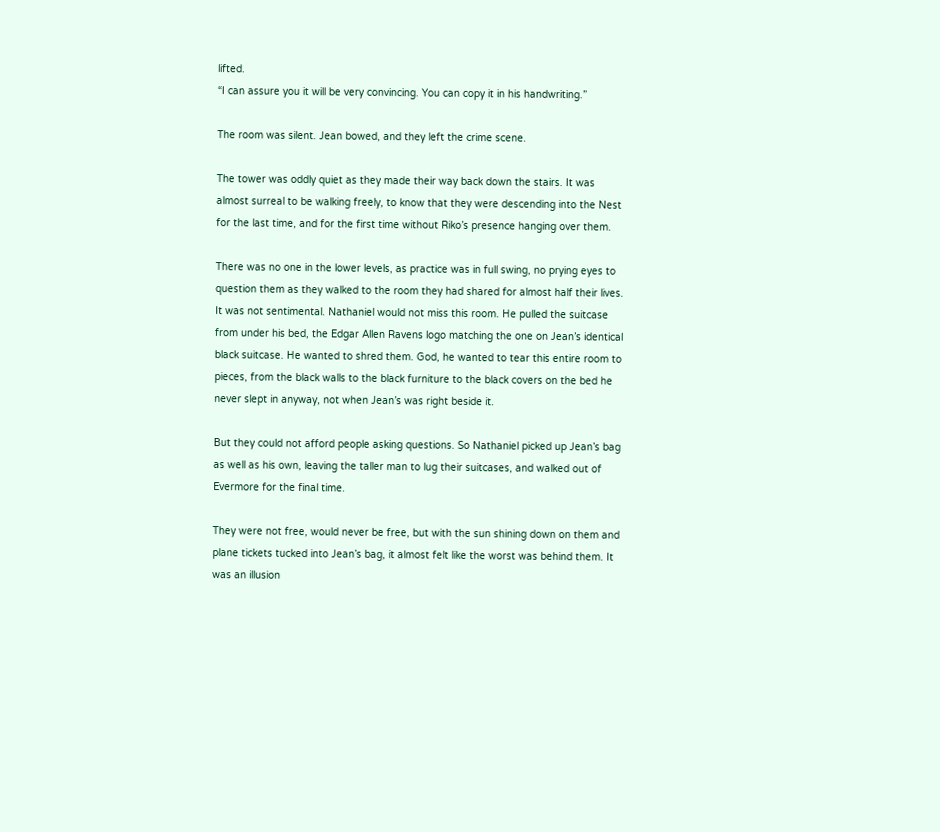lifted.
“I can assure you it will be very convincing. You can copy it in his handwriting.”

The room was silent. Jean bowed, and they left the crime scene.

The tower was oddly quiet as they made their way back down the stairs. It was almost surreal to be walking freely, to know that they were descending into the Nest for the last time, and for the first time without Riko’s presence hanging over them.

There was no one in the lower levels, as practice was in full swing, no prying eyes to question them as they walked to the room they had shared for almost half their lives.
It was not sentimental. Nathaniel would not miss this room. He pulled the suitcase from under his bed, the Edgar Allen Ravens logo matching the one on Jean’s identical black suitcase. He wanted to shred them. God, he wanted to tear this entire room to pieces, from the black walls to the black furniture to the black covers on the bed he never slept in anyway, not when Jean’s was right beside it.

But they could not afford people asking questions. So Nathaniel picked up Jean’s bag as well as his own, leaving the taller man to lug their suitcases, and walked out of Evermore for the final time.

They were not free, would never be free, but with the sun shining down on them and plane tickets tucked into Jean’s bag, it almost felt like the worst was behind them. It was an illusion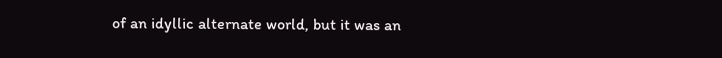of an idyllic alternate world, but it was an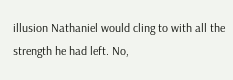illusion Nathaniel would cling to with all the strength he had left. No,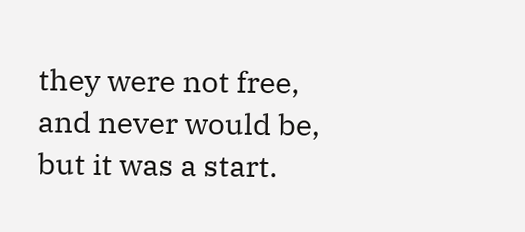they were not free, and never would be, but it was a start.